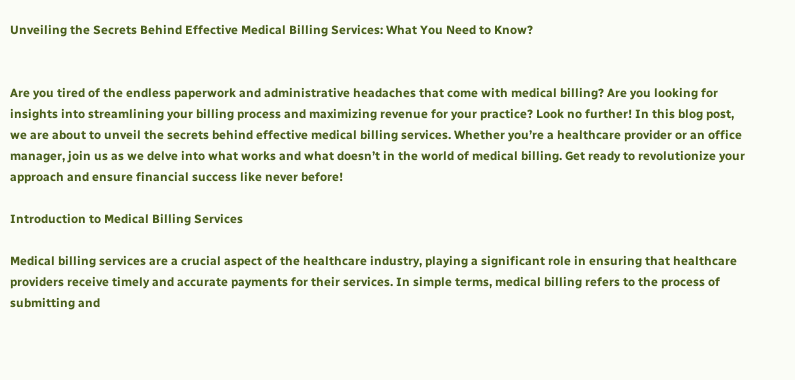Unveiling the Secrets Behind Effective Medical Billing Services: What You Need to Know?


Are you tired of the endless paperwork and administrative headaches that come with medical billing? Are you looking for insights into streamlining your billing process and maximizing revenue for your practice? Look no further! In this blog post, we are about to unveil the secrets behind effective medical billing services. Whether you’re a healthcare provider or an office manager, join us as we delve into what works and what doesn’t in the world of medical billing. Get ready to revolutionize your approach and ensure financial success like never before!

Introduction to Medical Billing Services

Medical billing services are a crucial aspect of the healthcare industry, playing a significant role in ensuring that healthcare providers receive timely and accurate payments for their services. In simple terms, medical billing refers to the process of submitting and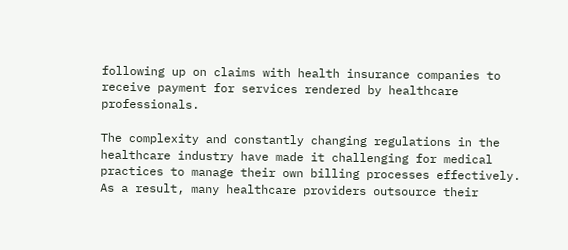following up on claims with health insurance companies to receive payment for services rendered by healthcare professionals.

The complexity and constantly changing regulations in the healthcare industry have made it challenging for medical practices to manage their own billing processes effectively. As a result, many healthcare providers outsource their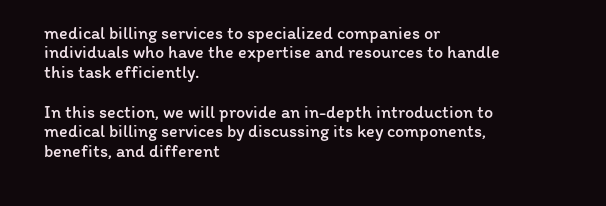medical billing services to specialized companies or individuals who have the expertise and resources to handle this task efficiently.

In this section, we will provide an in-depth introduction to medical billing services by discussing its key components, benefits, and different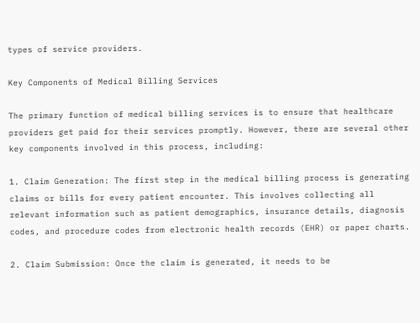types of service providers.

Key Components of Medical Billing Services

The primary function of medical billing services is to ensure that healthcare providers get paid for their services promptly. However, there are several other key components involved in this process, including:

1. Claim Generation: The first step in the medical billing process is generating claims or bills for every patient encounter. This involves collecting all relevant information such as patient demographics, insurance details, diagnosis codes, and procedure codes from electronic health records (EHR) or paper charts.

2. Claim Submission: Once the claim is generated, it needs to be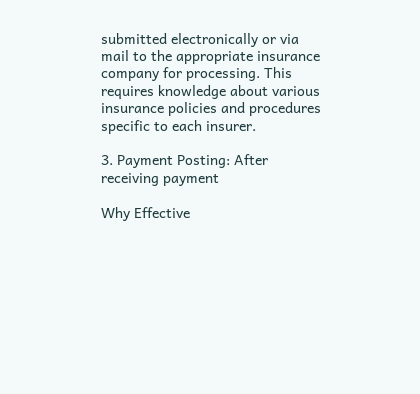submitted electronically or via mail to the appropriate insurance company for processing. This requires knowledge about various insurance policies and procedures specific to each insurer.

3. Payment Posting: After receiving payment

Why Effective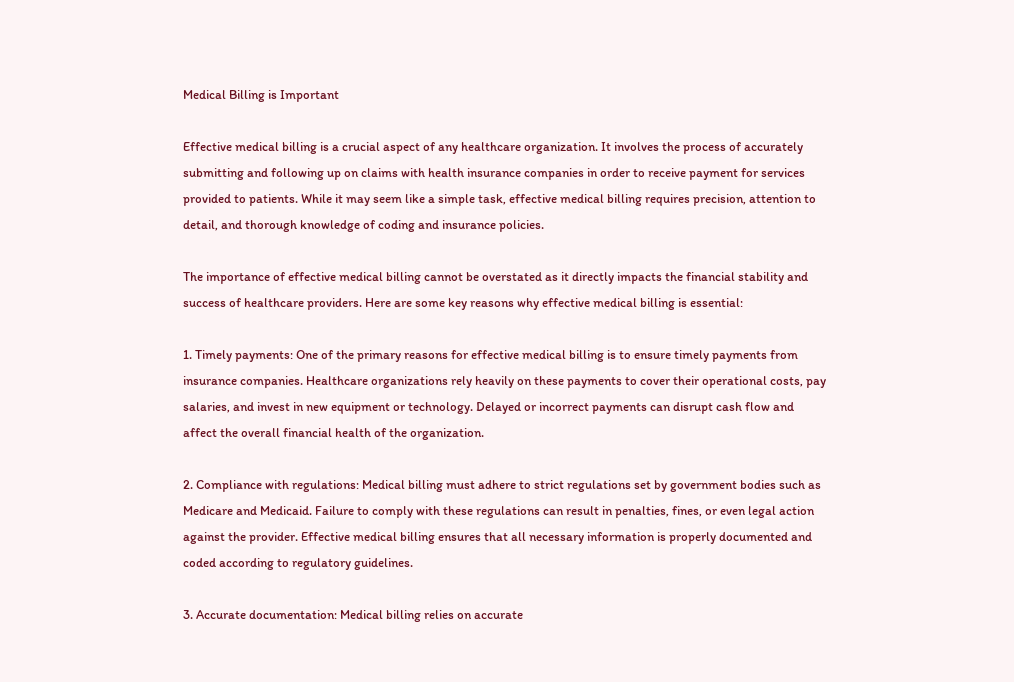Medical Billing is Important

Effective medical billing is a crucial aspect of any healthcare organization. It involves the process of accurately submitting and following up on claims with health insurance companies in order to receive payment for services provided to patients. While it may seem like a simple task, effective medical billing requires precision, attention to detail, and thorough knowledge of coding and insurance policies.

The importance of effective medical billing cannot be overstated as it directly impacts the financial stability and success of healthcare providers. Here are some key reasons why effective medical billing is essential:

1. Timely payments: One of the primary reasons for effective medical billing is to ensure timely payments from insurance companies. Healthcare organizations rely heavily on these payments to cover their operational costs, pay salaries, and invest in new equipment or technology. Delayed or incorrect payments can disrupt cash flow and affect the overall financial health of the organization.

2. Compliance with regulations: Medical billing must adhere to strict regulations set by government bodies such as Medicare and Medicaid. Failure to comply with these regulations can result in penalties, fines, or even legal action against the provider. Effective medical billing ensures that all necessary information is properly documented and coded according to regulatory guidelines.

3. Accurate documentation: Medical billing relies on accurate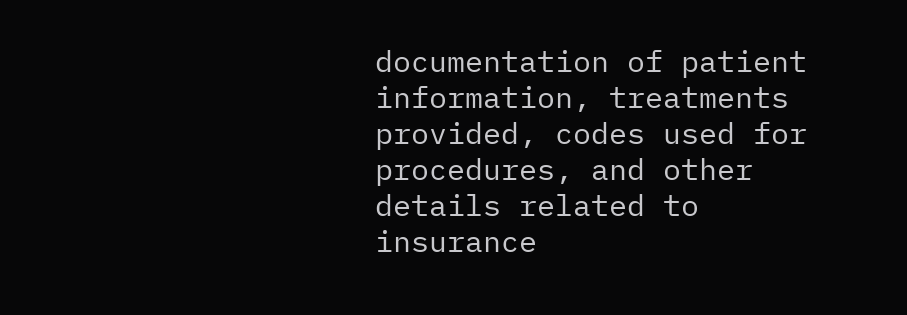documentation of patient information, treatments provided, codes used for procedures, and other details related to insurance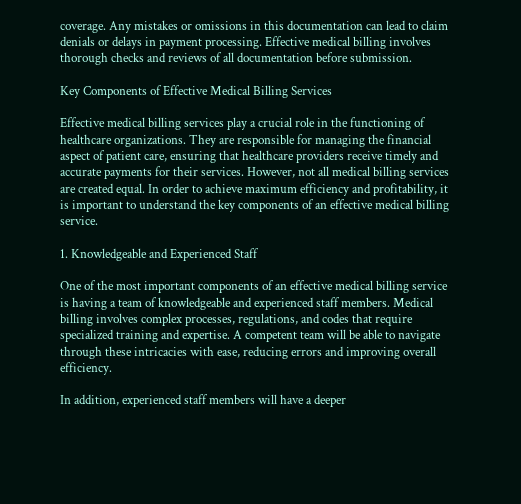coverage. Any mistakes or omissions in this documentation can lead to claim denials or delays in payment processing. Effective medical billing involves thorough checks and reviews of all documentation before submission.

Key Components of Effective Medical Billing Services

Effective medical billing services play a crucial role in the functioning of healthcare organizations. They are responsible for managing the financial aspect of patient care, ensuring that healthcare providers receive timely and accurate payments for their services. However, not all medical billing services are created equal. In order to achieve maximum efficiency and profitability, it is important to understand the key components of an effective medical billing service.

1. Knowledgeable and Experienced Staff

One of the most important components of an effective medical billing service is having a team of knowledgeable and experienced staff members. Medical billing involves complex processes, regulations, and codes that require specialized training and expertise. A competent team will be able to navigate through these intricacies with ease, reducing errors and improving overall efficiency.

In addition, experienced staff members will have a deeper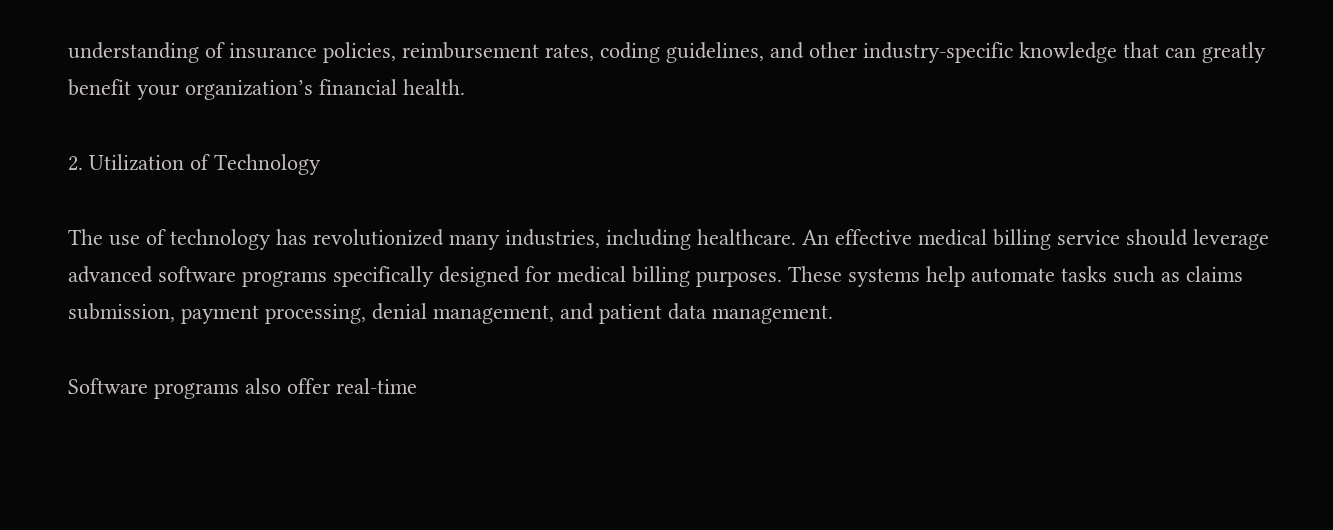understanding of insurance policies, reimbursement rates, coding guidelines, and other industry-specific knowledge that can greatly benefit your organization’s financial health.

2. Utilization of Technology

The use of technology has revolutionized many industries, including healthcare. An effective medical billing service should leverage advanced software programs specifically designed for medical billing purposes. These systems help automate tasks such as claims submission, payment processing, denial management, and patient data management.

Software programs also offer real-time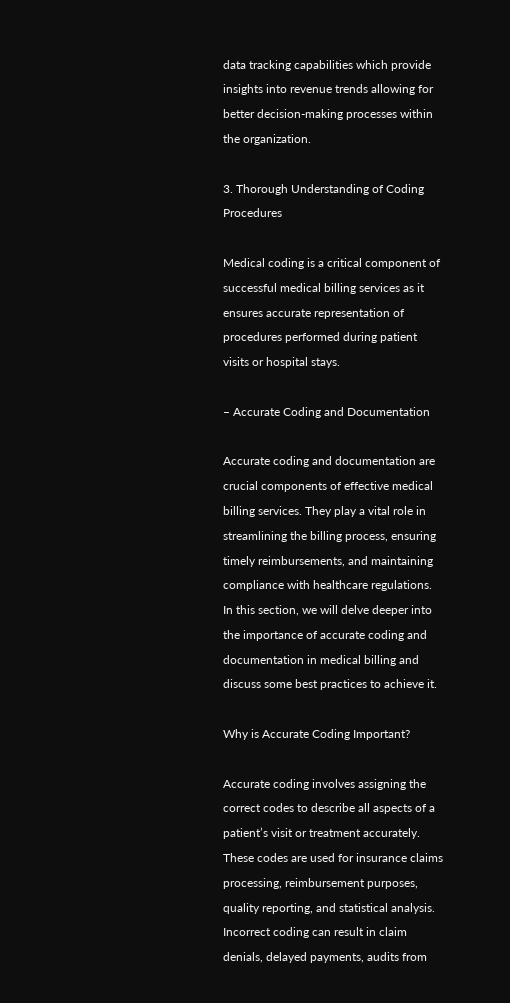data tracking capabilities which provide insights into revenue trends allowing for better decision-making processes within the organization.

3. Thorough Understanding of Coding Procedures

Medical coding is a critical component of successful medical billing services as it ensures accurate representation of procedures performed during patient visits or hospital stays.

– Accurate Coding and Documentation

Accurate coding and documentation are crucial components of effective medical billing services. They play a vital role in streamlining the billing process, ensuring timely reimbursements, and maintaining compliance with healthcare regulations. In this section, we will delve deeper into the importance of accurate coding and documentation in medical billing and discuss some best practices to achieve it.

Why is Accurate Coding Important?

Accurate coding involves assigning the correct codes to describe all aspects of a patient’s visit or treatment accurately. These codes are used for insurance claims processing, reimbursement purposes, quality reporting, and statistical analysis. Incorrect coding can result in claim denials, delayed payments, audits from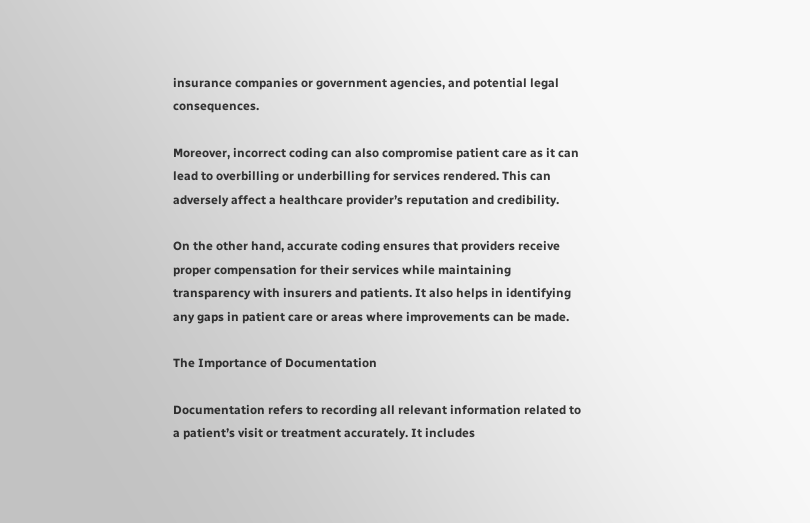insurance companies or government agencies, and potential legal consequences.

Moreover, incorrect coding can also compromise patient care as it can lead to overbilling or underbilling for services rendered. This can adversely affect a healthcare provider’s reputation and credibility.

On the other hand, accurate coding ensures that providers receive proper compensation for their services while maintaining transparency with insurers and patients. It also helps in identifying any gaps in patient care or areas where improvements can be made.

The Importance of Documentation

Documentation refers to recording all relevant information related to a patient’s visit or treatment accurately. It includes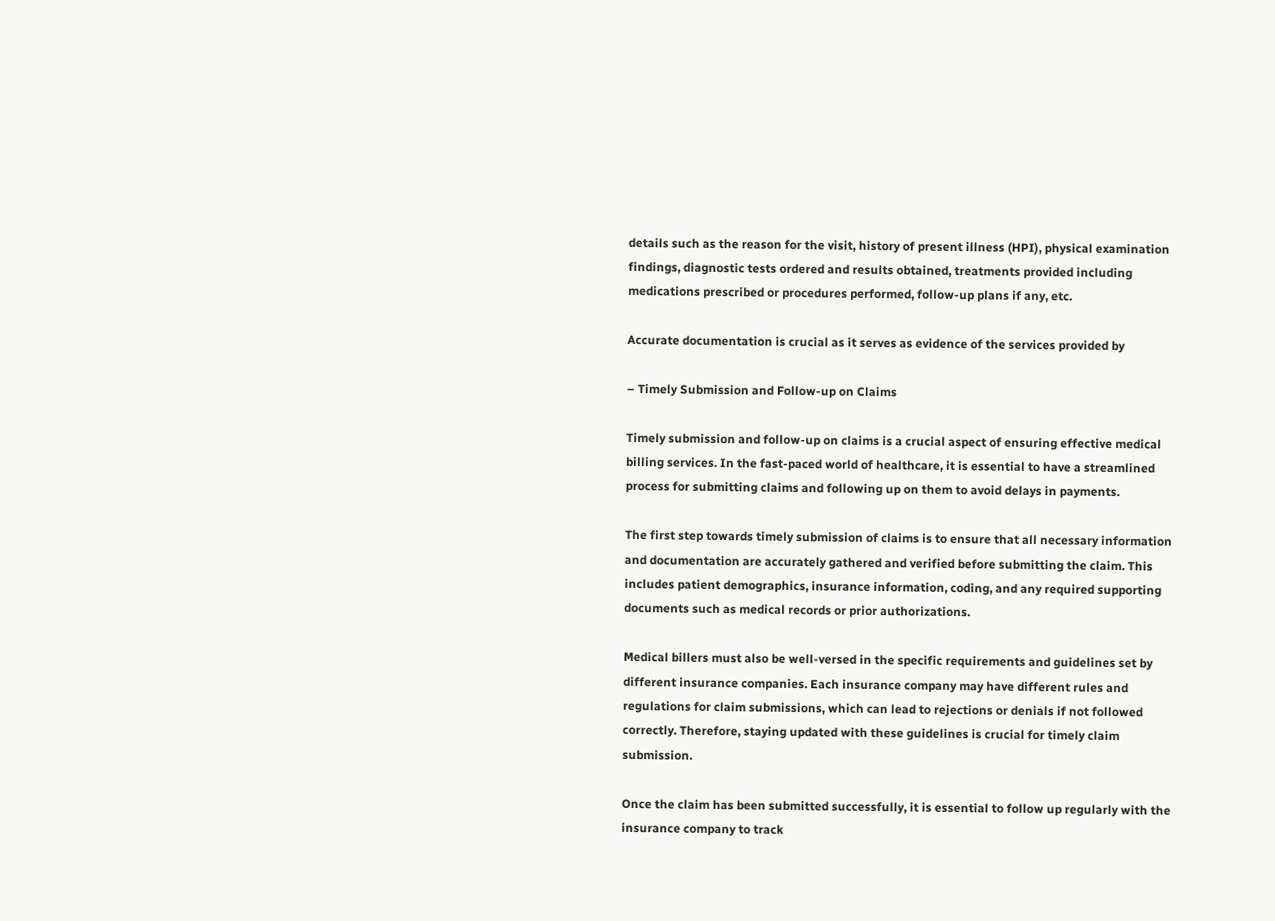details such as the reason for the visit, history of present illness (HPI), physical examination findings, diagnostic tests ordered and results obtained, treatments provided including medications prescribed or procedures performed, follow-up plans if any, etc.

Accurate documentation is crucial as it serves as evidence of the services provided by

– Timely Submission and Follow-up on Claims

Timely submission and follow-up on claims is a crucial aspect of ensuring effective medical billing services. In the fast-paced world of healthcare, it is essential to have a streamlined process for submitting claims and following up on them to avoid delays in payments.

The first step towards timely submission of claims is to ensure that all necessary information and documentation are accurately gathered and verified before submitting the claim. This includes patient demographics, insurance information, coding, and any required supporting documents such as medical records or prior authorizations.

Medical billers must also be well-versed in the specific requirements and guidelines set by different insurance companies. Each insurance company may have different rules and regulations for claim submissions, which can lead to rejections or denials if not followed correctly. Therefore, staying updated with these guidelines is crucial for timely claim submission.

Once the claim has been submitted successfully, it is essential to follow up regularly with the insurance company to track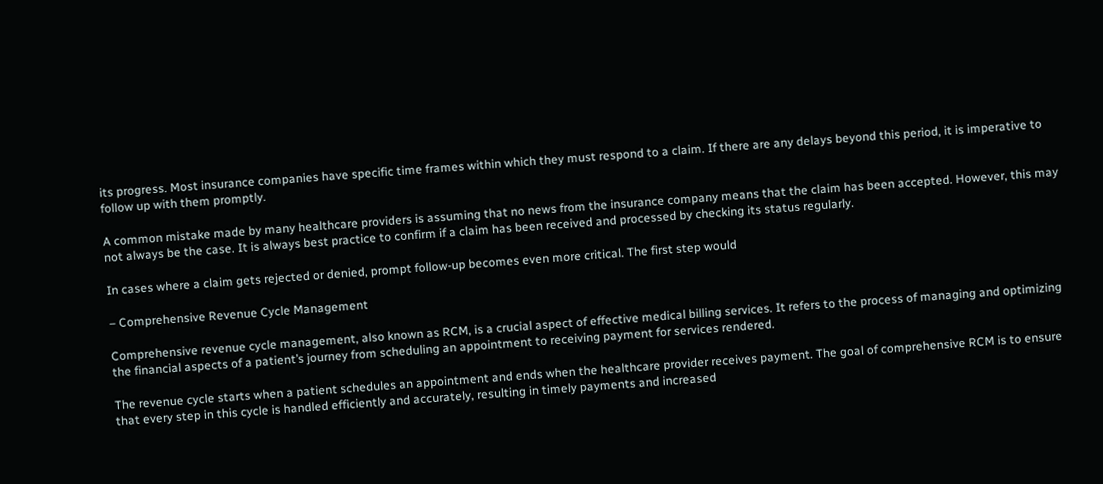its progress. Most insurance companies have specific time frames within which they must respond to a claim. If there are any delays beyond this period, it is imperative to follow up with them promptly.

A common mistake made by many healthcare providers is assuming that no news from the insurance company means that the claim has been accepted. However, this may not always be the case. It is always best practice to confirm if a claim has been received and processed by checking its status regularly.

In cases where a claim gets rejected or denied, prompt follow-up becomes even more critical. The first step would

– Comprehensive Revenue Cycle Management

Comprehensive revenue cycle management, also known as RCM, is a crucial aspect of effective medical billing services. It refers to the process of managing and optimizing the financial aspects of a patient’s journey from scheduling an appointment to receiving payment for services rendered.

The revenue cycle starts when a patient schedules an appointment and ends when the healthcare provider receives payment. The goal of comprehensive RCM is to ensure that every step in this cycle is handled efficiently and accurately, resulting in timely payments and increased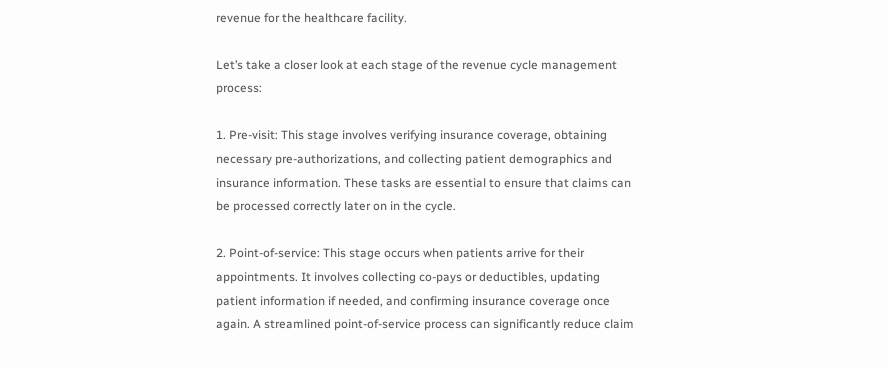revenue for the healthcare facility.

Let’s take a closer look at each stage of the revenue cycle management process:

1. Pre-visit: This stage involves verifying insurance coverage, obtaining necessary pre-authorizations, and collecting patient demographics and insurance information. These tasks are essential to ensure that claims can be processed correctly later on in the cycle.

2. Point-of-service: This stage occurs when patients arrive for their appointments. It involves collecting co-pays or deductibles, updating patient information if needed, and confirming insurance coverage once again. A streamlined point-of-service process can significantly reduce claim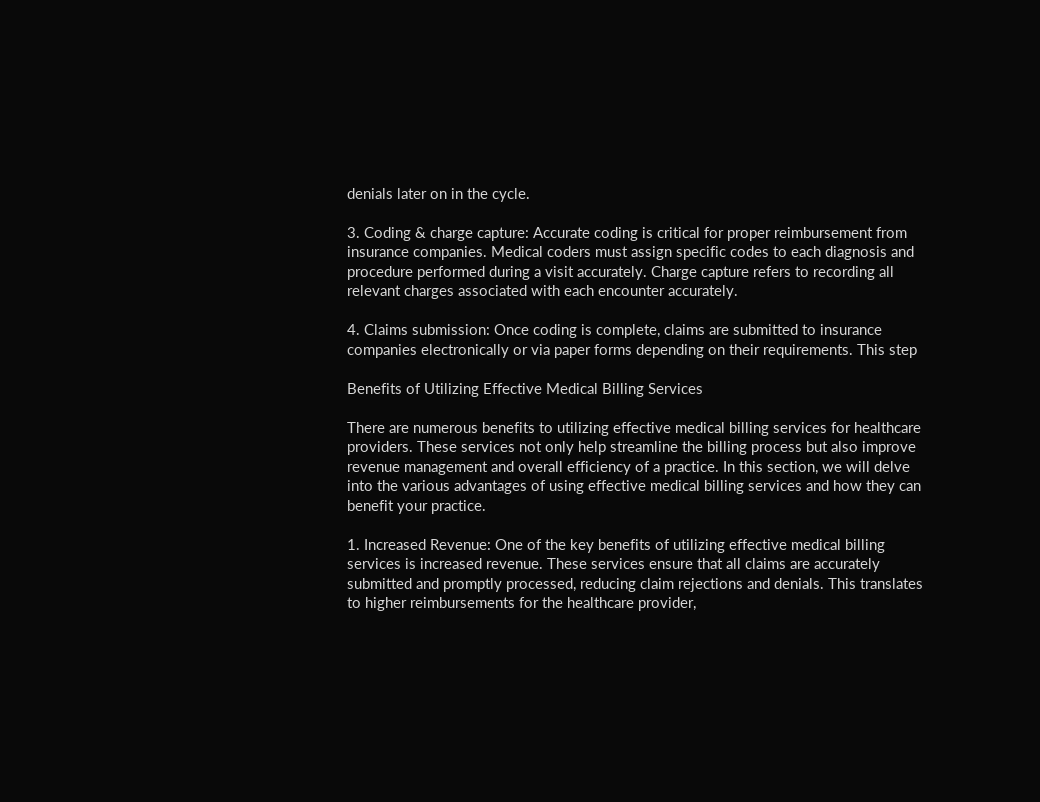denials later on in the cycle.

3. Coding & charge capture: Accurate coding is critical for proper reimbursement from insurance companies. Medical coders must assign specific codes to each diagnosis and procedure performed during a visit accurately. Charge capture refers to recording all relevant charges associated with each encounter accurately.

4. Claims submission: Once coding is complete, claims are submitted to insurance companies electronically or via paper forms depending on their requirements. This step

Benefits of Utilizing Effective Medical Billing Services

There are numerous benefits to utilizing effective medical billing services for healthcare providers. These services not only help streamline the billing process but also improve revenue management and overall efficiency of a practice. In this section, we will delve into the various advantages of using effective medical billing services and how they can benefit your practice.

1. Increased Revenue: One of the key benefits of utilizing effective medical billing services is increased revenue. These services ensure that all claims are accurately submitted and promptly processed, reducing claim rejections and denials. This translates to higher reimbursements for the healthcare provider,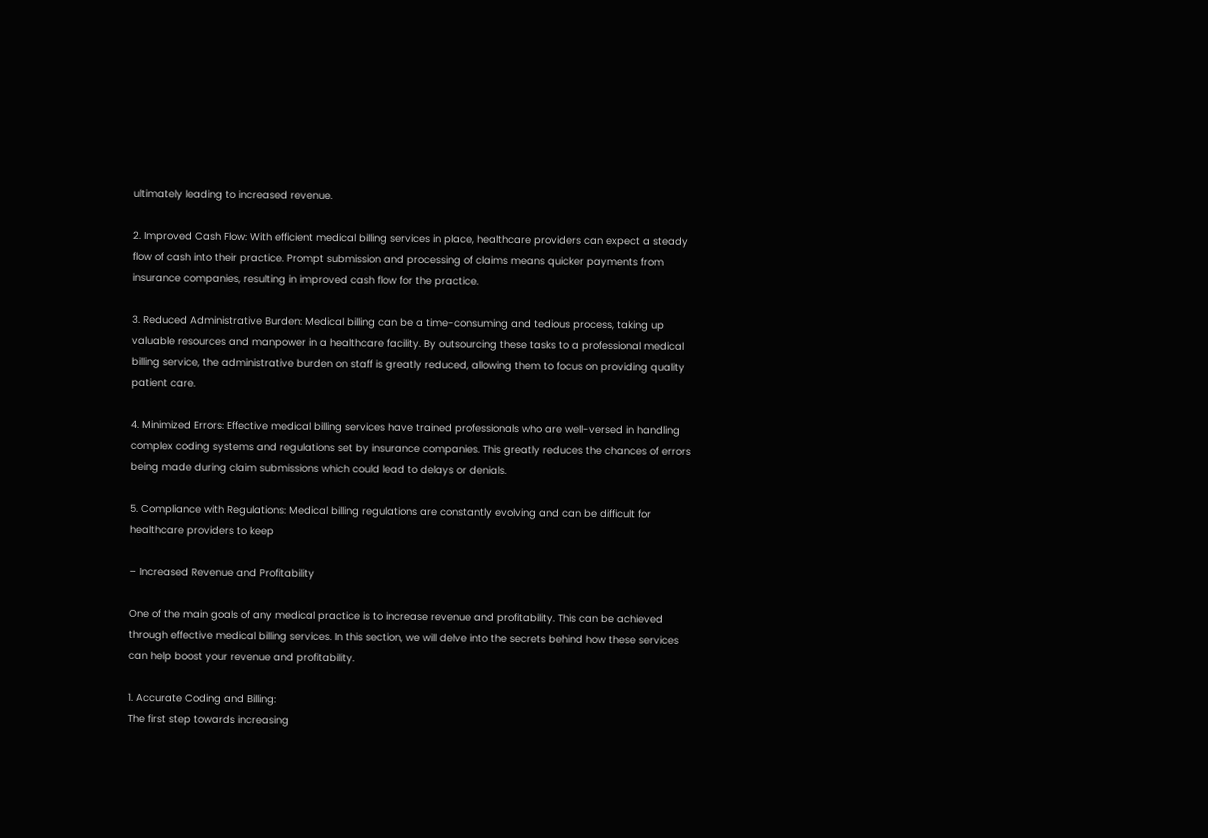ultimately leading to increased revenue.

2. Improved Cash Flow: With efficient medical billing services in place, healthcare providers can expect a steady flow of cash into their practice. Prompt submission and processing of claims means quicker payments from insurance companies, resulting in improved cash flow for the practice.

3. Reduced Administrative Burden: Medical billing can be a time-consuming and tedious process, taking up valuable resources and manpower in a healthcare facility. By outsourcing these tasks to a professional medical billing service, the administrative burden on staff is greatly reduced, allowing them to focus on providing quality patient care.

4. Minimized Errors: Effective medical billing services have trained professionals who are well-versed in handling complex coding systems and regulations set by insurance companies. This greatly reduces the chances of errors being made during claim submissions which could lead to delays or denials.

5. Compliance with Regulations: Medical billing regulations are constantly evolving and can be difficult for healthcare providers to keep

– Increased Revenue and Profitability

One of the main goals of any medical practice is to increase revenue and profitability. This can be achieved through effective medical billing services. In this section, we will delve into the secrets behind how these services can help boost your revenue and profitability.

1. Accurate Coding and Billing:
The first step towards increasing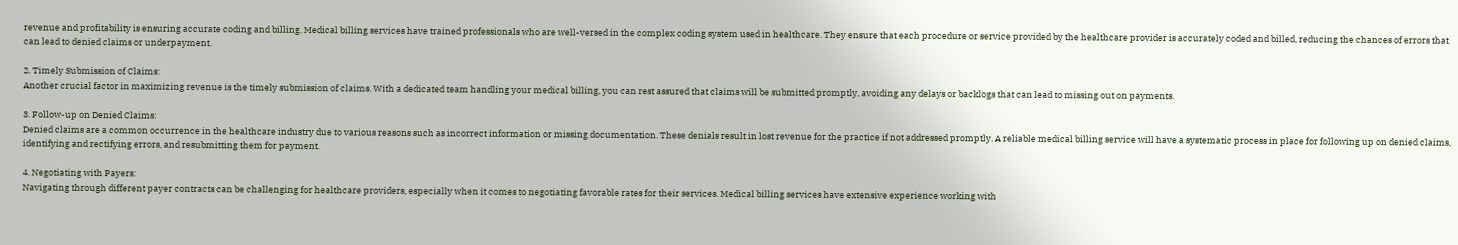revenue and profitability is ensuring accurate coding and billing. Medical billing services have trained professionals who are well-versed in the complex coding system used in healthcare. They ensure that each procedure or service provided by the healthcare provider is accurately coded and billed, reducing the chances of errors that can lead to denied claims or underpayment.

2. Timely Submission of Claims:
Another crucial factor in maximizing revenue is the timely submission of claims. With a dedicated team handling your medical billing, you can rest assured that claims will be submitted promptly, avoiding any delays or backlogs that can lead to missing out on payments.

3. Follow-up on Denied Claims:
Denied claims are a common occurrence in the healthcare industry due to various reasons such as incorrect information or missing documentation. These denials result in lost revenue for the practice if not addressed promptly. A reliable medical billing service will have a systematic process in place for following up on denied claims, identifying and rectifying errors, and resubmitting them for payment.

4. Negotiating with Payers:
Navigating through different payer contracts can be challenging for healthcare providers, especially when it comes to negotiating favorable rates for their services. Medical billing services have extensive experience working with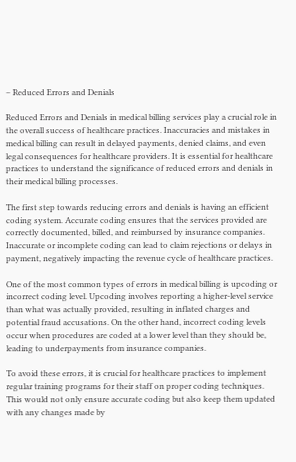– Reduced Errors and Denials

Reduced Errors and Denials in medical billing services play a crucial role in the overall success of healthcare practices. Inaccuracies and mistakes in medical billing can result in delayed payments, denied claims, and even legal consequences for healthcare providers. It is essential for healthcare practices to understand the significance of reduced errors and denials in their medical billing processes.

The first step towards reducing errors and denials is having an efficient coding system. Accurate coding ensures that the services provided are correctly documented, billed, and reimbursed by insurance companies. Inaccurate or incomplete coding can lead to claim rejections or delays in payment, negatively impacting the revenue cycle of healthcare practices.

One of the most common types of errors in medical billing is upcoding or incorrect coding level. Upcoding involves reporting a higher-level service than what was actually provided, resulting in inflated charges and potential fraud accusations. On the other hand, incorrect coding levels occur when procedures are coded at a lower level than they should be, leading to underpayments from insurance companies.

To avoid these errors, it is crucial for healthcare practices to implement regular training programs for their staff on proper coding techniques. This would not only ensure accurate coding but also keep them updated with any changes made by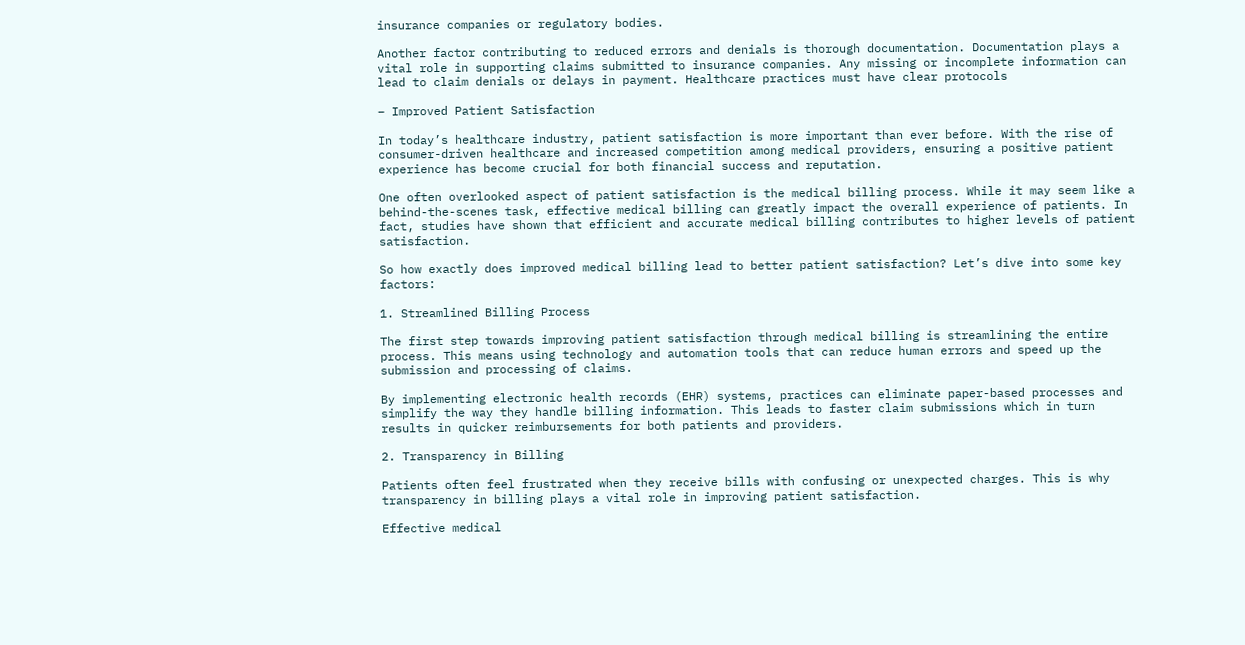insurance companies or regulatory bodies.

Another factor contributing to reduced errors and denials is thorough documentation. Documentation plays a vital role in supporting claims submitted to insurance companies. Any missing or incomplete information can lead to claim denials or delays in payment. Healthcare practices must have clear protocols

– Improved Patient Satisfaction

In today’s healthcare industry, patient satisfaction is more important than ever before. With the rise of consumer-driven healthcare and increased competition among medical providers, ensuring a positive patient experience has become crucial for both financial success and reputation.

One often overlooked aspect of patient satisfaction is the medical billing process. While it may seem like a behind-the-scenes task, effective medical billing can greatly impact the overall experience of patients. In fact, studies have shown that efficient and accurate medical billing contributes to higher levels of patient satisfaction.

So how exactly does improved medical billing lead to better patient satisfaction? Let’s dive into some key factors:

1. Streamlined Billing Process

The first step towards improving patient satisfaction through medical billing is streamlining the entire process. This means using technology and automation tools that can reduce human errors and speed up the submission and processing of claims.

By implementing electronic health records (EHR) systems, practices can eliminate paper-based processes and simplify the way they handle billing information. This leads to faster claim submissions which in turn results in quicker reimbursements for both patients and providers.

2. Transparency in Billing

Patients often feel frustrated when they receive bills with confusing or unexpected charges. This is why transparency in billing plays a vital role in improving patient satisfaction.

Effective medical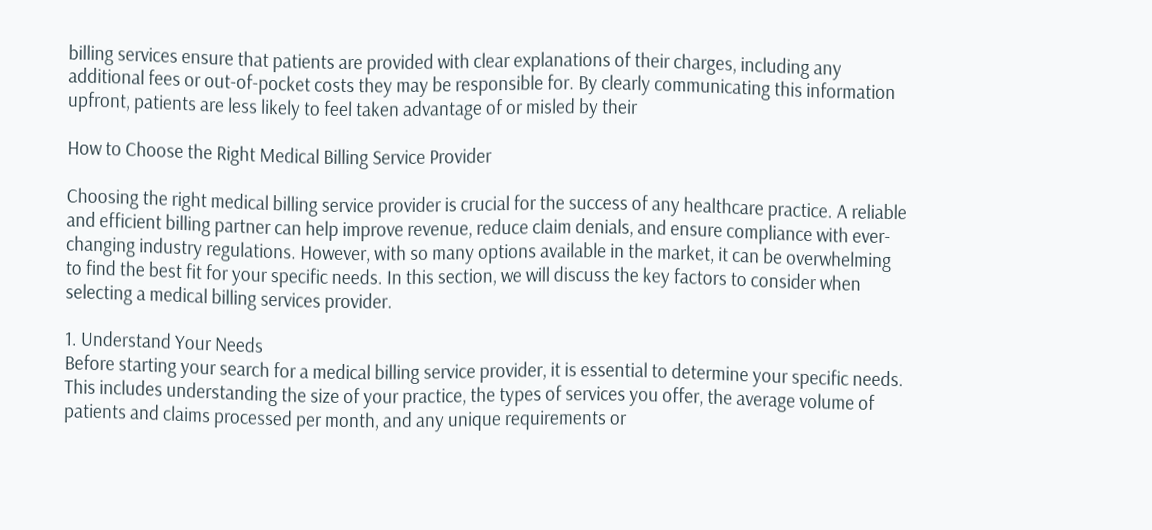billing services ensure that patients are provided with clear explanations of their charges, including any additional fees or out-of-pocket costs they may be responsible for. By clearly communicating this information upfront, patients are less likely to feel taken advantage of or misled by their

How to Choose the Right Medical Billing Service Provider

Choosing the right medical billing service provider is crucial for the success of any healthcare practice. A reliable and efficient billing partner can help improve revenue, reduce claim denials, and ensure compliance with ever-changing industry regulations. However, with so many options available in the market, it can be overwhelming to find the best fit for your specific needs. In this section, we will discuss the key factors to consider when selecting a medical billing services provider.

1. Understand Your Needs
Before starting your search for a medical billing service provider, it is essential to determine your specific needs. This includes understanding the size of your practice, the types of services you offer, the average volume of patients and claims processed per month, and any unique requirements or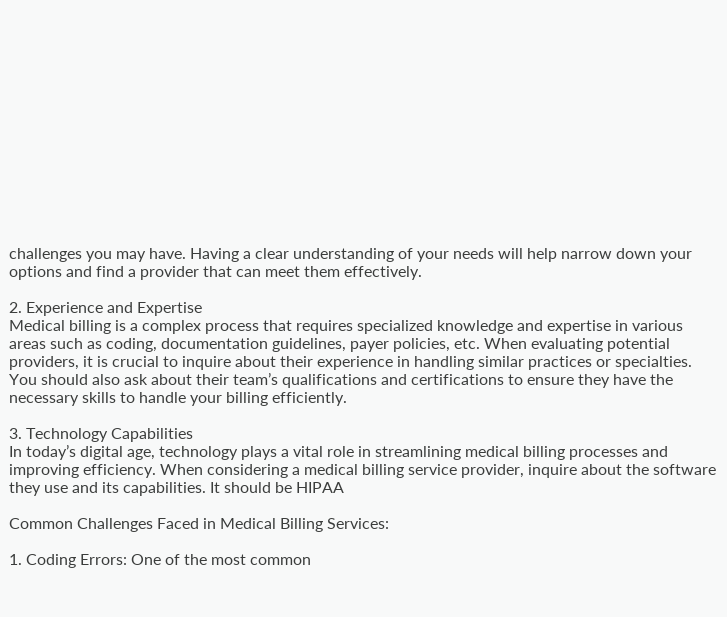challenges you may have. Having a clear understanding of your needs will help narrow down your options and find a provider that can meet them effectively.

2. Experience and Expertise
Medical billing is a complex process that requires specialized knowledge and expertise in various areas such as coding, documentation guidelines, payer policies, etc. When evaluating potential providers, it is crucial to inquire about their experience in handling similar practices or specialties. You should also ask about their team’s qualifications and certifications to ensure they have the necessary skills to handle your billing efficiently.

3. Technology Capabilities
In today’s digital age, technology plays a vital role in streamlining medical billing processes and improving efficiency. When considering a medical billing service provider, inquire about the software they use and its capabilities. It should be HIPAA

Common Challenges Faced in Medical Billing Services:

1. Coding Errors: One of the most common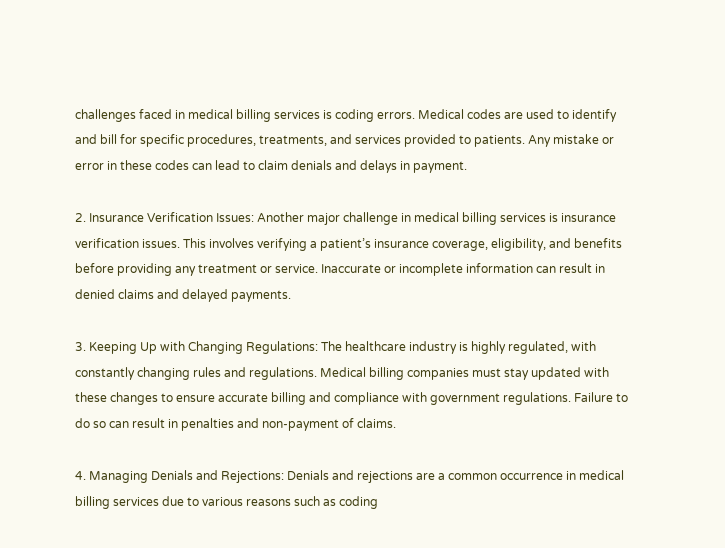challenges faced in medical billing services is coding errors. Medical codes are used to identify and bill for specific procedures, treatments, and services provided to patients. Any mistake or error in these codes can lead to claim denials and delays in payment.

2. Insurance Verification Issues: Another major challenge in medical billing services is insurance verification issues. This involves verifying a patient’s insurance coverage, eligibility, and benefits before providing any treatment or service. Inaccurate or incomplete information can result in denied claims and delayed payments.

3. Keeping Up with Changing Regulations: The healthcare industry is highly regulated, with constantly changing rules and regulations. Medical billing companies must stay updated with these changes to ensure accurate billing and compliance with government regulations. Failure to do so can result in penalties and non-payment of claims.

4. Managing Denials and Rejections: Denials and rejections are a common occurrence in medical billing services due to various reasons such as coding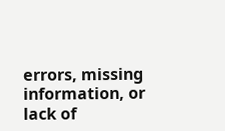errors, missing information, or lack of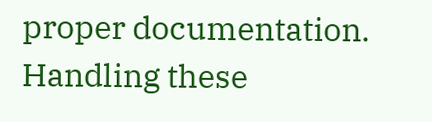proper documentation. Handling these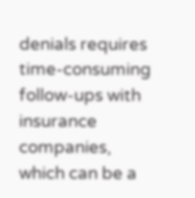denials requires time-consuming follow-ups with insurance companies, which can be a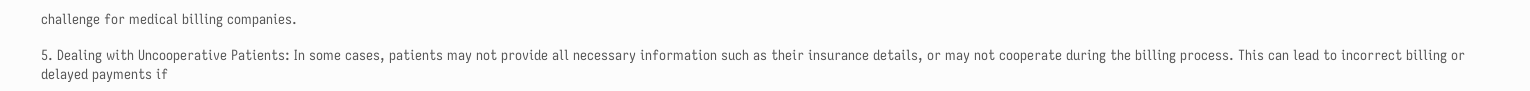challenge for medical billing companies.

5. Dealing with Uncooperative Patients: In some cases, patients may not provide all necessary information such as their insurance details, or may not cooperate during the billing process. This can lead to incorrect billing or delayed payments if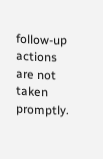follow-up actions are not taken promptly.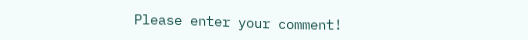Please enter your comment!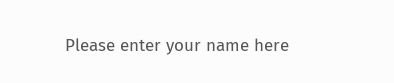Please enter your name here